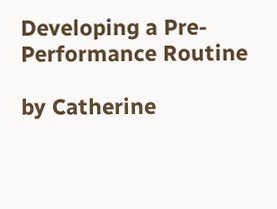Developing a Pre-Performance Routine

by Catherine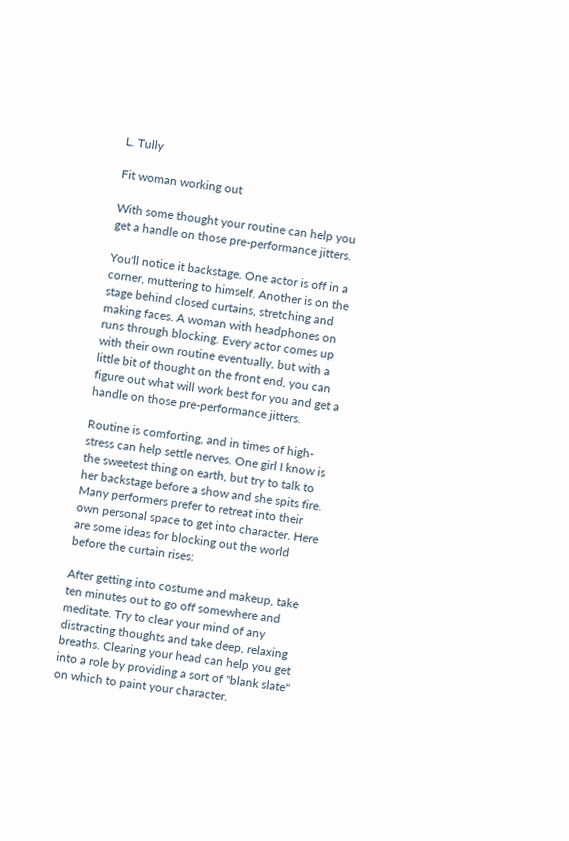L. Tully

Fit woman working out

With some thought your routine can help you get a handle on those pre-performance jitters.

You'll notice it backstage. One actor is off in a corner, muttering to himself. Another is on the stage behind closed curtains, stretching and making faces. A woman with headphones on runs through blocking. Every actor comes up with their own routine eventually, but with a little bit of thought on the front end, you can figure out what will work best for you and get a handle on those pre-performance jitters.

Routine is comforting, and in times of high-stress can help settle nerves. One girl I know is the sweetest thing on earth, but try to talk to her backstage before a show and she spits fire. Many performers prefer to retreat into their own personal space to get into character. Here are some ideas for blocking out the world before the curtain rises:

After getting into costume and makeup, take ten minutes out to go off somewhere and meditate. Try to clear your mind of any distracting thoughts and take deep, relaxing breaths. Clearing your head can help you get into a role by providing a sort of "blank slate" on which to paint your character.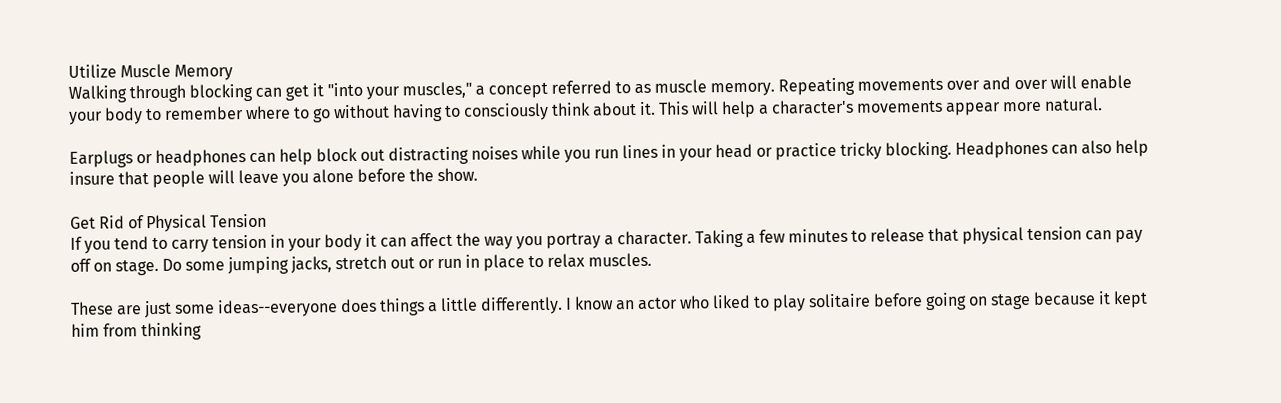Utilize Muscle Memory
Walking through blocking can get it "into your muscles," a concept referred to as muscle memory. Repeating movements over and over will enable your body to remember where to go without having to consciously think about it. This will help a character's movements appear more natural.

Earplugs or headphones can help block out distracting noises while you run lines in your head or practice tricky blocking. Headphones can also help insure that people will leave you alone before the show.

Get Rid of Physical Tension
If you tend to carry tension in your body it can affect the way you portray a character. Taking a few minutes to release that physical tension can pay off on stage. Do some jumping jacks, stretch out or run in place to relax muscles.

These are just some ideas--everyone does things a little differently. I know an actor who liked to play solitaire before going on stage because it kept him from thinking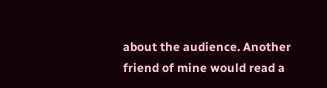about the audience. Another friend of mine would read a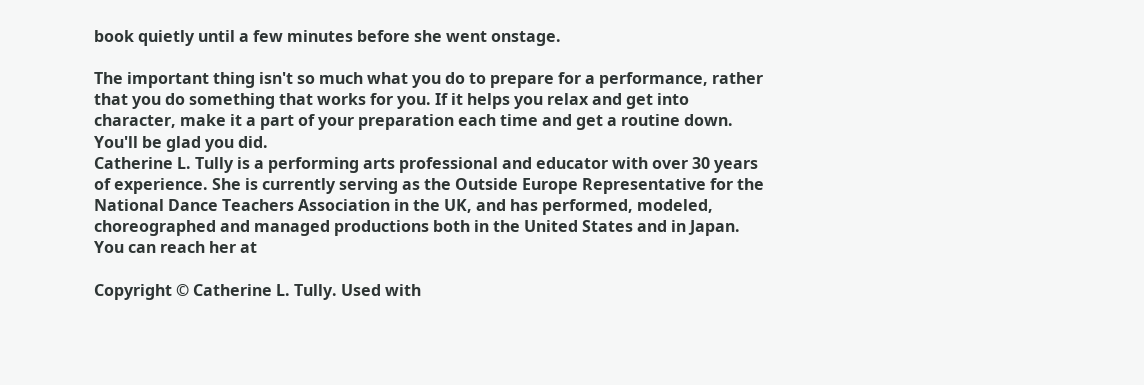book quietly until a few minutes before she went onstage.

The important thing isn't so much what you do to prepare for a performance, rather that you do something that works for you. If it helps you relax and get into character, make it a part of your preparation each time and get a routine down. You'll be glad you did.
Catherine L. Tully is a performing arts professional and educator with over 30 years of experience. She is currently serving as the Outside Europe Representative for the National Dance Teachers Association in the UK, and has performed, modeled, choreographed and managed productions both in the United States and in Japan. You can reach her at

Copyright © Catherine L. Tully. Used with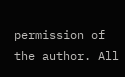permission of the author. All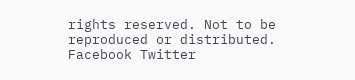rights reserved. Not to be reproduced or distributed.
Facebook Twitter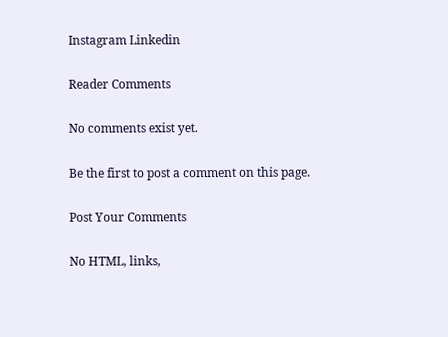Instagram Linkedin

Reader Comments

No comments exist yet.

Be the first to post a comment on this page.

Post Your Comments

No HTML, links,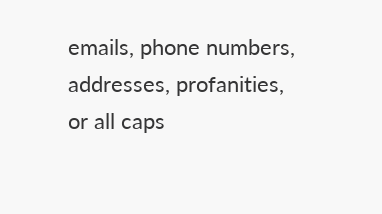emails, phone numbers, addresses, profanities, or all caps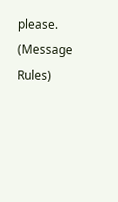please. (Message Rules)